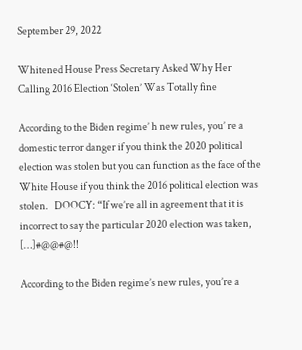September 29, 2022

Whitened House Press Secretary Asked Why Her Calling 2016 Election ‘Stolen’ Was Totally fine

According to the Biden regime’ h new rules, you’ re a domestic terror danger if you think the 2020 political election was stolen but you can function as the face of the White House if you think the 2016 political election was stolen.   DOOCY: “If we’re all in agreement that it is incorrect to say the particular 2020 election was taken, […]#@@#@!!

According to the Biden regime’s new rules, you’re a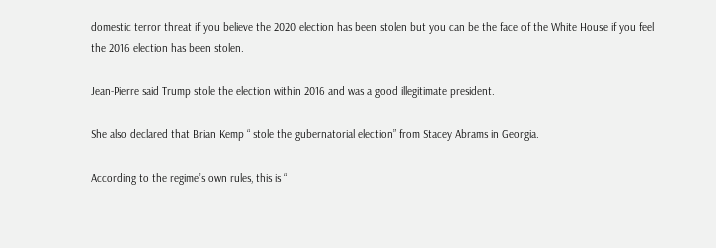domestic terror threat if you believe the 2020 election has been stolen but you can be the face of the White House if you feel the 2016 election has been stolen.

Jean-Pierre said Trump stole the election within 2016 and was a good illegitimate president.

She also declared that Brian Kemp “ stole the gubernatorial election” from Stacey Abrams in Georgia.

According to the regime’s own rules, this is “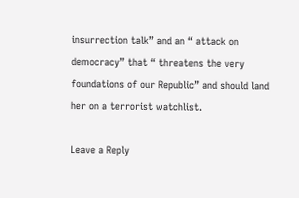insurrection talk” and an “ attack on democracy” that “ threatens the very foundations of our Republic” and should land her on a terrorist watchlist.

Leave a Reply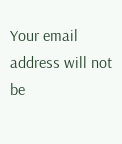Your email address will not be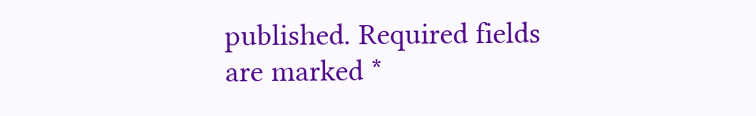published. Required fields are marked *